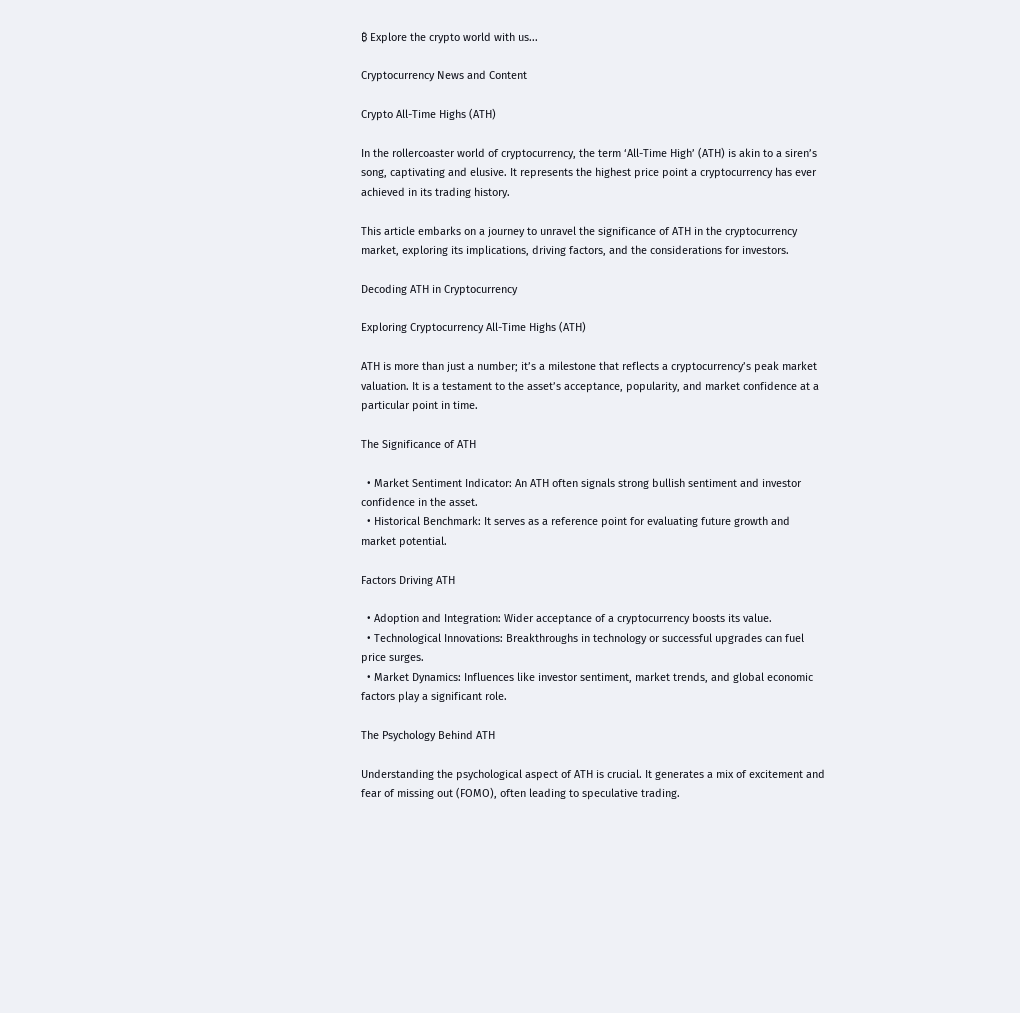₿ Explore the crypto world with us...

Cryptocurrency News and Content

Crypto All-Time Highs (ATH)

In the rollercoaster world of cryptocurrency, the term ‘All-Time High’ (ATH) is akin to a siren’s song, captivating and elusive. It represents the highest price point a cryptocurrency has ever achieved in its trading history.

This article embarks on a journey to unravel the significance of ATH in the cryptocurrency market, exploring its implications, driving factors, and the considerations for investors.

Decoding ATH in Cryptocurrency

Exploring Cryptocurrency All-Time Highs (ATH)

ATH is more than just a number; it’s a milestone that reflects a cryptocurrency’s peak market valuation. It is a testament to the asset’s acceptance, popularity, and market confidence at a particular point in time.

The Significance of ATH

  • Market Sentiment Indicator: An ATH often signals strong bullish sentiment and investor confidence in the asset.
  • Historical Benchmark: It serves as a reference point for evaluating future growth and market potential.

Factors Driving ATH

  • Adoption and Integration: Wider acceptance of a cryptocurrency boosts its value.
  • Technological Innovations: Breakthroughs in technology or successful upgrades can fuel price surges.
  • Market Dynamics: Influences like investor sentiment, market trends, and global economic factors play a significant role.

The Psychology Behind ATH

Understanding the psychological aspect of ATH is crucial. It generates a mix of excitement and fear of missing out (FOMO), often leading to speculative trading.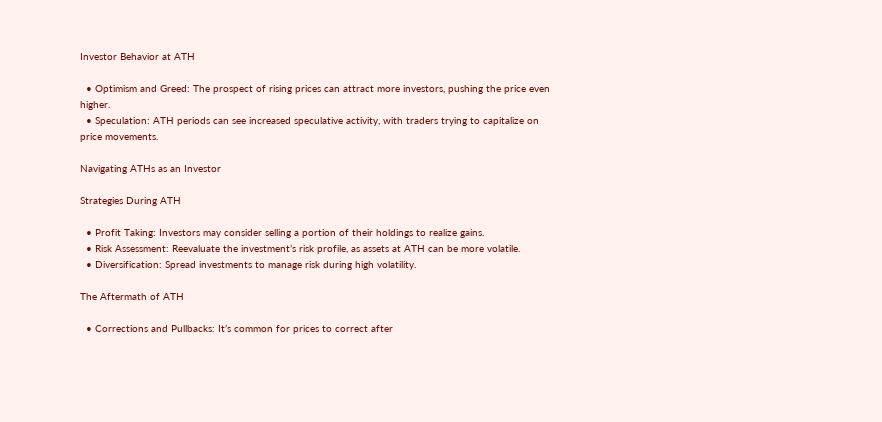Investor Behavior at ATH

  • Optimism and Greed: The prospect of rising prices can attract more investors, pushing the price even higher.
  • Speculation: ATH periods can see increased speculative activity, with traders trying to capitalize on price movements.

Navigating ATHs as an Investor

Strategies During ATH

  • Profit Taking: Investors may consider selling a portion of their holdings to realize gains.
  • Risk Assessment: Reevaluate the investment’s risk profile, as assets at ATH can be more volatile.
  • Diversification: Spread investments to manage risk during high volatility.

The Aftermath of ATH

  • Corrections and Pullbacks: It’s common for prices to correct after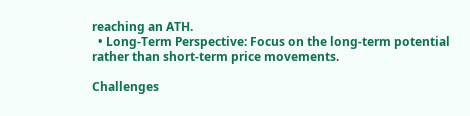reaching an ATH.
  • Long-Term Perspective: Focus on the long-term potential rather than short-term price movements.

Challenges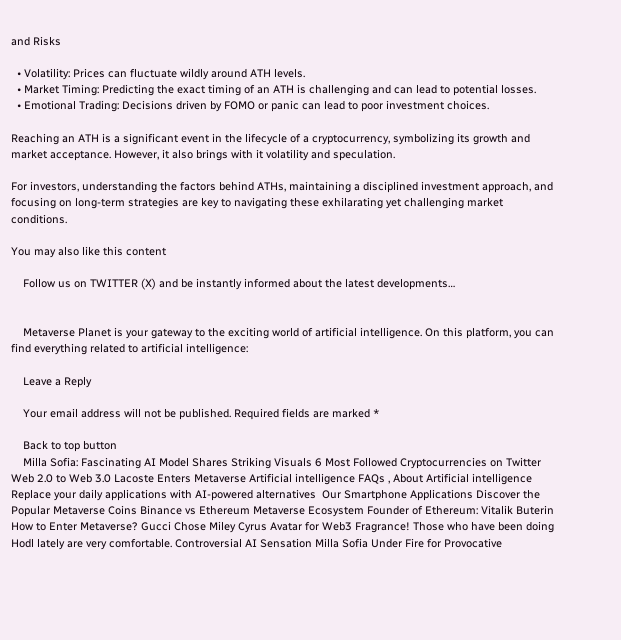and Risks

  • Volatility: Prices can fluctuate wildly around ATH levels.
  • Market Timing: Predicting the exact timing of an ATH is challenging and can lead to potential losses.
  • Emotional Trading: Decisions driven by FOMO or panic can lead to poor investment choices.

Reaching an ATH is a significant event in the lifecycle of a cryptocurrency, symbolizing its growth and market acceptance. However, it also brings with it volatility and speculation.

For investors, understanding the factors behind ATHs, maintaining a disciplined investment approach, and focusing on long-term strategies are key to navigating these exhilarating yet challenging market conditions.

You may also like this content

    Follow us on TWITTER (X) and be instantly informed about the latest developments…


    Metaverse Planet is your gateway to the exciting world of artificial intelligence. On this platform, you can find everything related to artificial intelligence:

    Leave a Reply

    Your email address will not be published. Required fields are marked *

    Back to top button
    Milla Sofia: Fascinating AI Model Shares Striking Visuals 6 Most Followed Cryptocurrencies on Twitter Web 2.0 to Web 3.0 Lacoste Enters Metaverse Artificial intelligence FAQs , About Artificial intelligence Replace your daily applications with AI-powered alternatives  Our Smartphone Applications Discover the Popular Metaverse Coins Binance vs Ethereum Metaverse Ecosystem Founder of Ethereum: Vitalik Buterin How to Enter Metaverse? Gucci Chose Miley Cyrus Avatar for Web3 Fragrance! Those who have been doing Hodl lately are very comfortable. Controversial AI Sensation Milla Sofia Under Fire for Provocative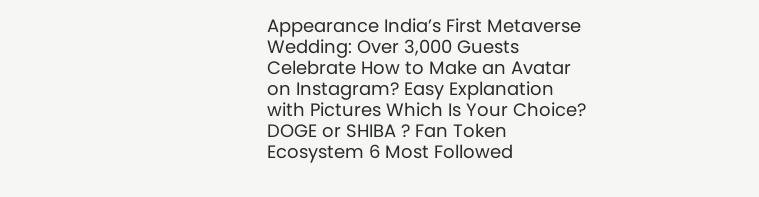Appearance India’s First Metaverse Wedding: Over 3,000 Guests Celebrate How to Make an Avatar on Instagram? Easy Explanation with Pictures Which Is Your Choice? DOGE or SHIBA ? Fan Token Ecosystem 6 Most Followed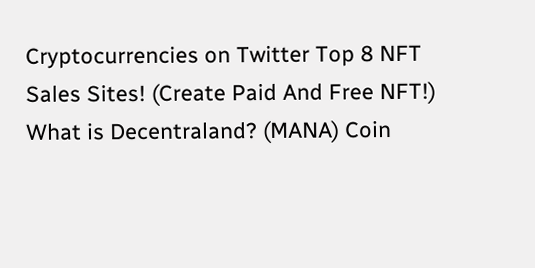Cryptocurrencies on Twitter Top 8 NFT Sales Sites! (Create Paid And Free NFT!) What is Decentraland? (MANA) Coin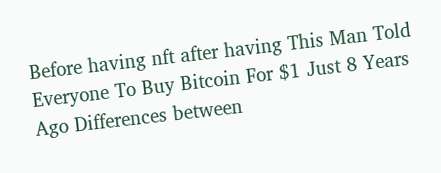Before having nft after having This Man Told Everyone To Buy Bitcoin For $1 Just 8 Years Ago Differences between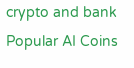crypto and bank Popular AI Coins